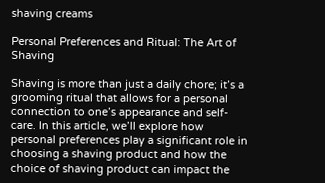shaving creams

Personal Preferences and Ritual: The Art of Shaving

Shaving is more than just a daily chore; it’s a grooming ritual that allows for a personal connection to one’s appearance and self-care. In this article, we’ll explore how personal preferences play a significant role in choosing a shaving product and how the choice of shaving product can impact the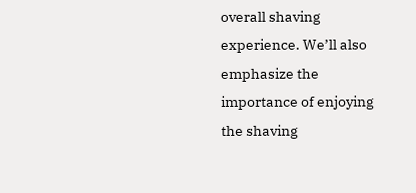overall shaving experience. We’ll also emphasize the importance of enjoying the shaving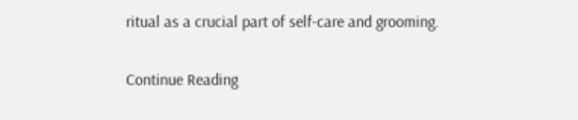ritual as a crucial part of self-care and grooming.

Continue Reading